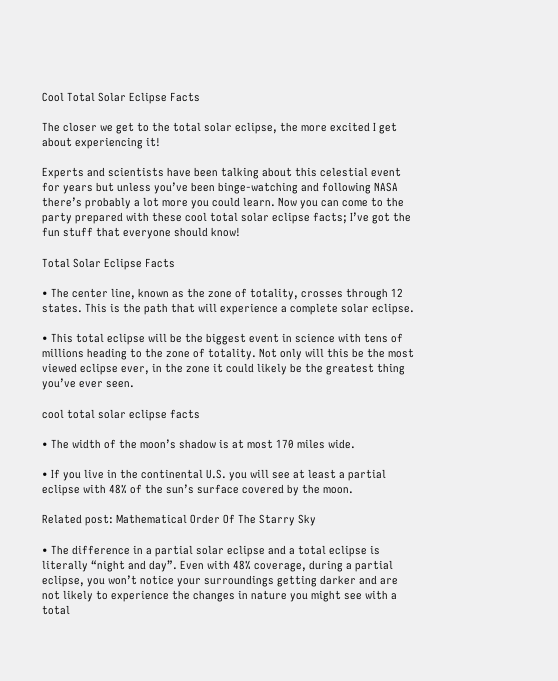Cool Total Solar Eclipse Facts

The closer we get to the total solar eclipse, the more excited I get about experiencing it!

Experts and scientists have been talking about this celestial event for years but unless you’ve been binge-watching and following NASA there’s probably a lot more you could learn. Now you can come to the party prepared with these cool total solar eclipse facts; I’ve got the fun stuff that everyone should know!

Total Solar Eclipse Facts

• The center line, known as the zone of totality, crosses through 12 states. This is the path that will experience a complete solar eclipse.

• This total eclipse will be the biggest event in science with tens of millions heading to the zone of totality. Not only will this be the most viewed eclipse ever, in the zone it could likely be the greatest thing you’ve ever seen.

cool total solar eclipse facts

• The width of the moon’s shadow is at most 170 miles wide.

• If you live in the continental U.S. you will see at least a partial eclipse with 48% of the sun’s surface covered by the moon.

Related post: Mathematical Order Of The Starry Sky

• The difference in a partial solar eclipse and a total eclipse is literally “night and day”. Even with 48% coverage, during a partial eclipse, you won’t notice your surroundings getting darker and are not likely to experience the changes in nature you might see with a total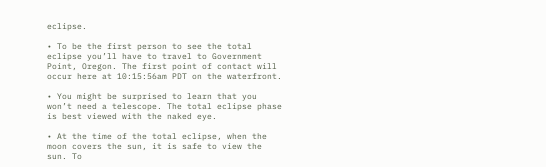eclipse.

• To be the first person to see the total eclipse you’ll have to travel to Government Point, Oregon. The first point of contact will occur here at 10:15:56am PDT on the waterfront.

• You might be surprised to learn that you won’t need a telescope. The total eclipse phase is best viewed with the naked eye.

• At the time of the total eclipse, when the moon covers the sun, it is safe to view the sun. To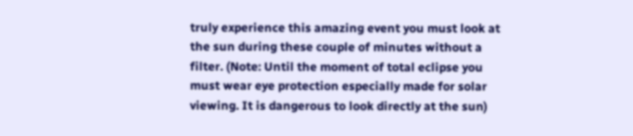truly experience this amazing event you must look at the sun during these couple of minutes without a filter. (Note: Until the moment of total eclipse you must wear eye protection especially made for solar viewing. It is dangerous to look directly at the sun)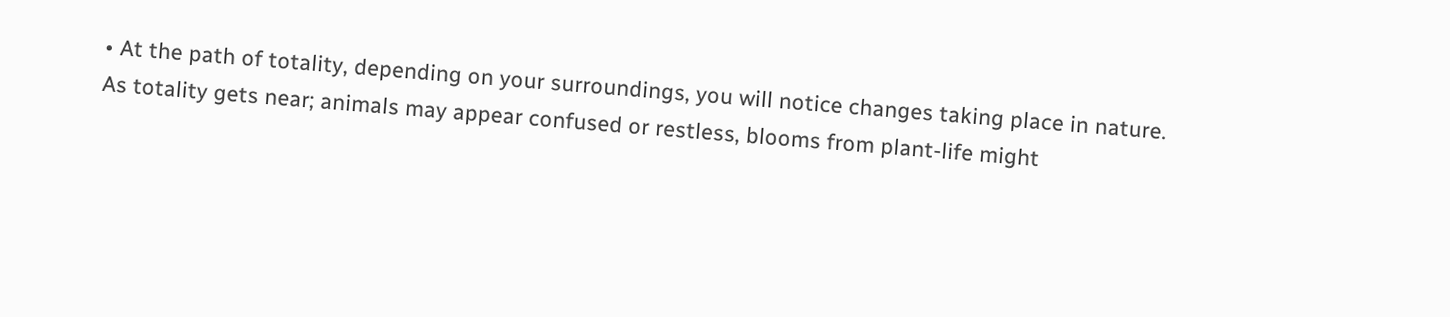• At the path of totality, depending on your surroundings, you will notice changes taking place in nature. As totality gets near; animals may appear confused or restless, blooms from plant-life might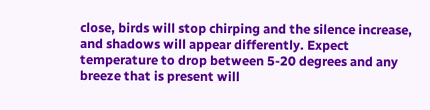close, birds will stop chirping and the silence increase, and shadows will appear differently. Expect temperature to drop between 5-20 degrees and any breeze that is present will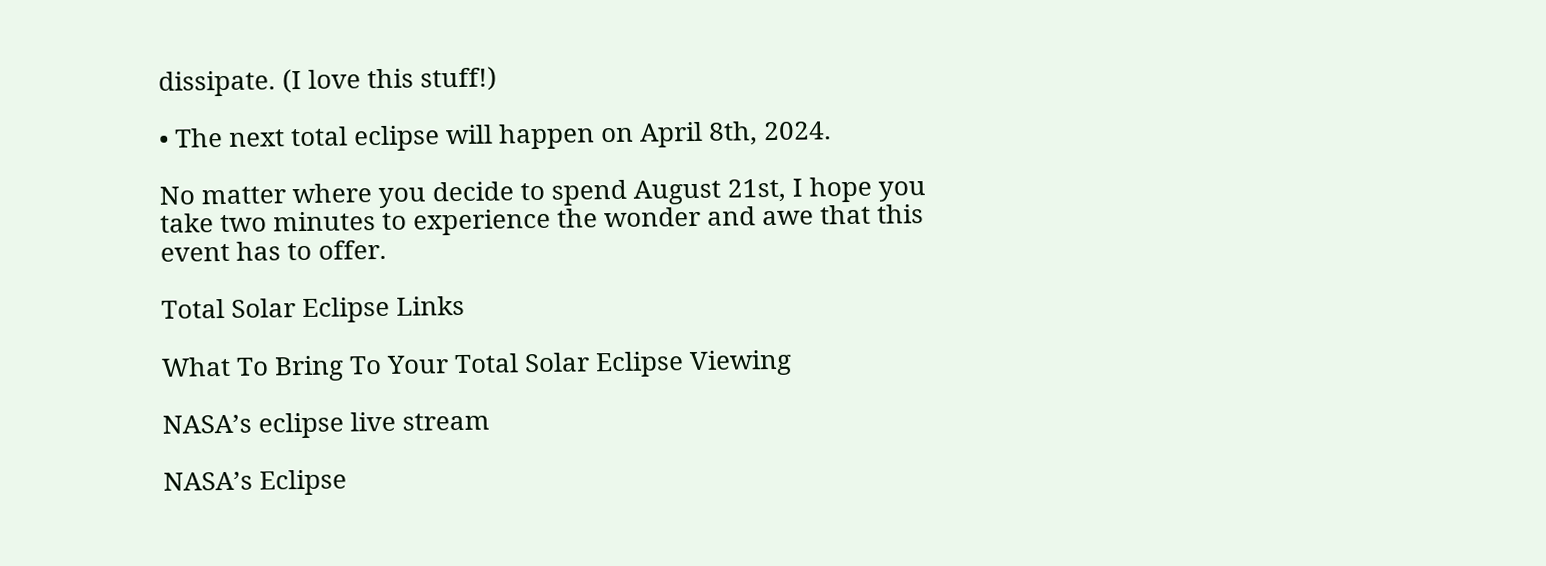dissipate. (I love this stuff!)

• The next total eclipse will happen on April 8th, 2024.

No matter where you decide to spend August 21st, I hope you take two minutes to experience the wonder and awe that this event has to offer.

Total Solar Eclipse Links

What To Bring To Your Total Solar Eclipse Viewing

NASA’s eclipse live stream

NASA’s Eclipse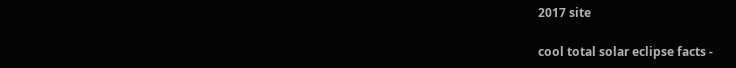2017 site

cool total solar eclipse facts -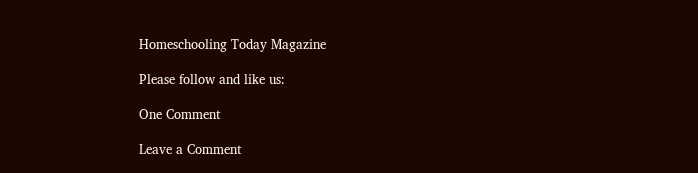Homeschooling Today Magazine

Please follow and like us:

One Comment

Leave a Comment